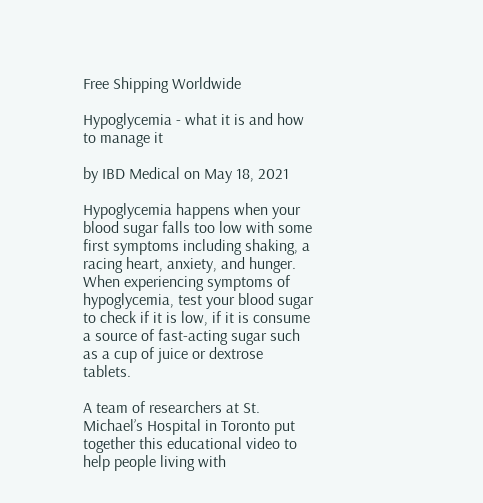Free Shipping Worldwide

Hypoglycemia - what it is and how to manage it

by IBD Medical on May 18, 2021

Hypoglycemia happens when your blood sugar falls too low with some first symptoms including shaking, a racing heart, anxiety, and hunger. When experiencing symptoms of hypoglycemia, test your blood sugar to check if it is low, if it is consume a source of fast-acting sugar such as a cup of juice or dextrose tablets.

A team of researchers at St. Michael’s Hospital in Toronto put together this educational video to help people living with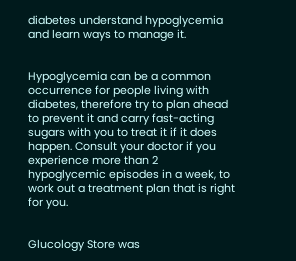diabetes understand hypoglycemia and learn ways to manage it.


Hypoglycemia can be a common occurrence for people living with diabetes, therefore try to plan ahead to prevent it and carry fast-acting sugars with you to treat it if it does happen. Consult your doctor if you experience more than 2 hypoglycemic episodes in a week, to work out a treatment plan that is right for you.


Glucology Store was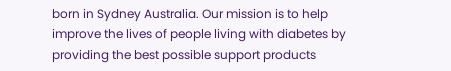born in Sydney Australia. Our mission is to help improve the lives of people living with diabetes by providing the best possible support products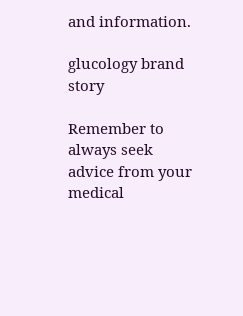and information.

glucology brand story

Remember to always seek advice from your medical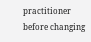practitioner before changing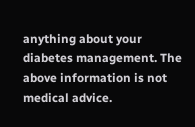anything about your diabetes management. The above information is not medical advice.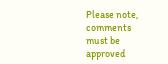Please note, comments must be approved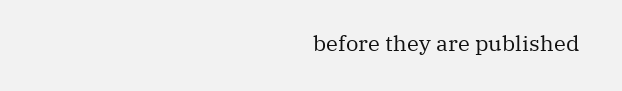before they are published